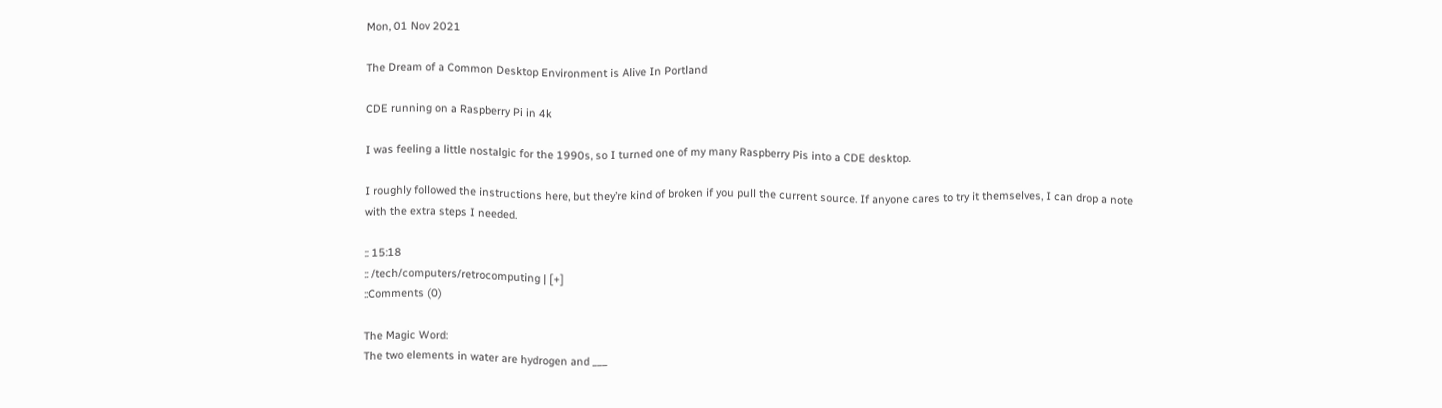Mon, 01 Nov 2021

The Dream of a Common Desktop Environment is Alive In Portland

CDE running on a Raspberry Pi in 4k

I was feeling a little nostalgic for the 1990s, so I turned one of my many Raspberry Pis into a CDE desktop.

I roughly followed the instructions here, but they’re kind of broken if you pull the current source. If anyone cares to try it themselves, I can drop a note with the extra steps I needed.

:: 15:18
:: /tech/computers/retrocomputing | [+]
::Comments (0)

The Magic Word:
The two elements in water are hydrogen and ___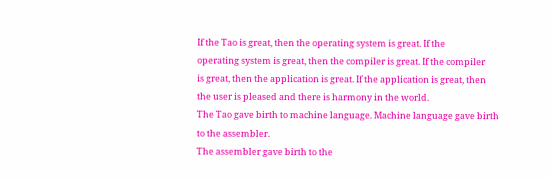If the Tao is great, then the operating system is great. If the
operating system is great, then the compiler is great. If the compiler
is great, then the application is great. If the application is great, then
the user is pleased and there is harmony in the world.
The Tao gave birth to machine language. Machine language gave birth
to the assembler.
The assembler gave birth to the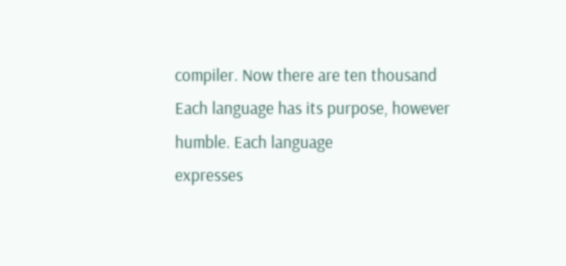compiler. Now there are ten thousand
Each language has its purpose, however humble. Each language
expresses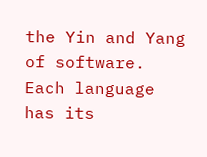the Yin and Yang of software. Each language has its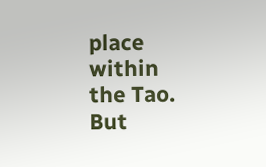place within
the Tao.
But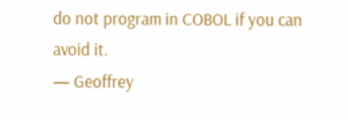do not program in COBOL if you can avoid it.
— Geoffrey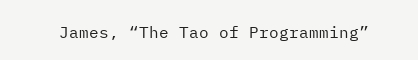James, “The Tao of Programming”